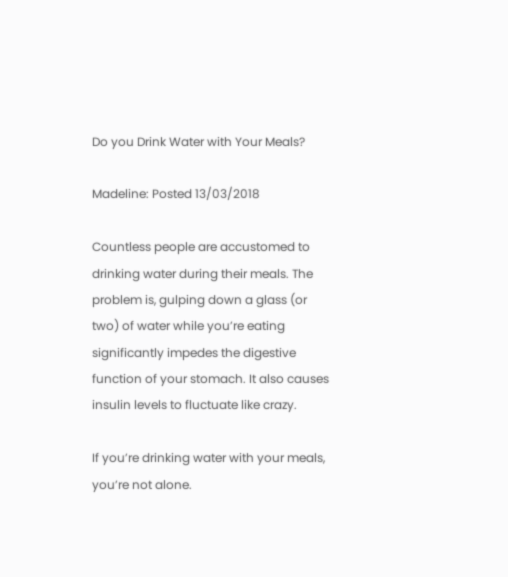Do you Drink Water with Your Meals?

Madeline: Posted 13/03/2018

Countless people are accustomed to drinking water during their meals. The problem is, gulping down a glass (or two) of water while you’re eating significantly impedes the digestive function of your stomach. It also causes insulin levels to fluctuate like crazy.

If you’re drinking water with your meals, you’re not alone.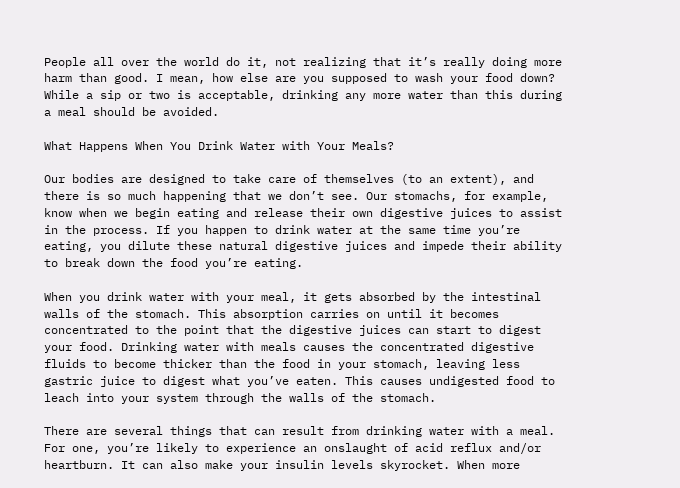People all over the world do it, not realizing that it’s really doing more harm than good. I mean, how else are you supposed to wash your food down? While a sip or two is acceptable, drinking any more water than this during a meal should be avoided.

What Happens When You Drink Water with Your Meals?

Our bodies are designed to take care of themselves (to an extent), and there is so much happening that we don’t see. Our stomachs, for example, know when we begin eating and release their own digestive juices to assist in the process. If you happen to drink water at the same time you’re eating, you dilute these natural digestive juices and impede their ability to break down the food you’re eating.

When you drink water with your meal, it gets absorbed by the intestinal walls of the stomach. This absorption carries on until it becomes concentrated to the point that the digestive juices can start to digest your food. Drinking water with meals causes the concentrated digestive fluids to become thicker than the food in your stomach, leaving less gastric juice to digest what you’ve eaten. This causes undigested food to leach into your system through the walls of the stomach.

There are several things that can result from drinking water with a meal. For one, you’re likely to experience an onslaught of acid reflux and/or heartburn. It can also make your insulin levels skyrocket. When more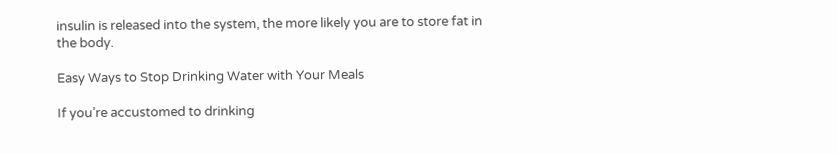insulin is released into the system, the more likely you are to store fat in the body.

Easy Ways to Stop Drinking Water with Your Meals

If you’re accustomed to drinking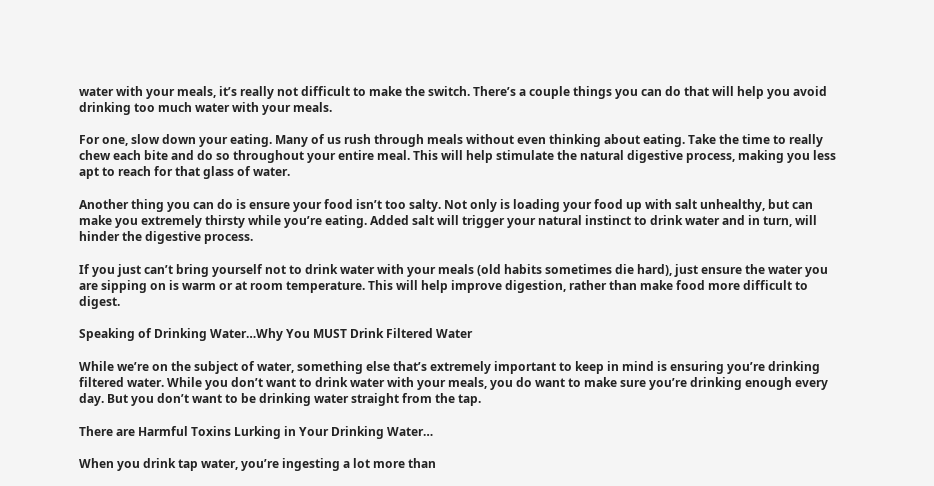water with your meals, it’s really not difficult to make the switch. There’s a couple things you can do that will help you avoid drinking too much water with your meals.

For one, slow down your eating. Many of us rush through meals without even thinking about eating. Take the time to really chew each bite and do so throughout your entire meal. This will help stimulate the natural digestive process, making you less apt to reach for that glass of water.

Another thing you can do is ensure your food isn’t too salty. Not only is loading your food up with salt unhealthy, but can make you extremely thirsty while you’re eating. Added salt will trigger your natural instinct to drink water and in turn, will hinder the digestive process.

If you just can’t bring yourself not to drink water with your meals (old habits sometimes die hard), just ensure the water you are sipping on is warm or at room temperature. This will help improve digestion, rather than make food more difficult to digest.

Speaking of Drinking Water…Why You MUST Drink Filtered Water

While we’re on the subject of water, something else that’s extremely important to keep in mind is ensuring you’re drinking filtered water. While you don’t want to drink water with your meals, you do want to make sure you’re drinking enough every day. But you don’t want to be drinking water straight from the tap.

There are Harmful Toxins Lurking in Your Drinking Water…

When you drink tap water, you’re ingesting a lot more than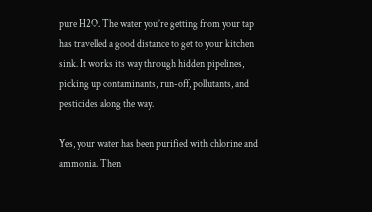pure H2O. The water you’re getting from your tap has travelled a good distance to get to your kitchen sink. It works its way through hidden pipelines, picking up contaminants, run-off, pollutants, and pesticides along the way.

Yes, your water has been purified with chlorine and ammonia. Then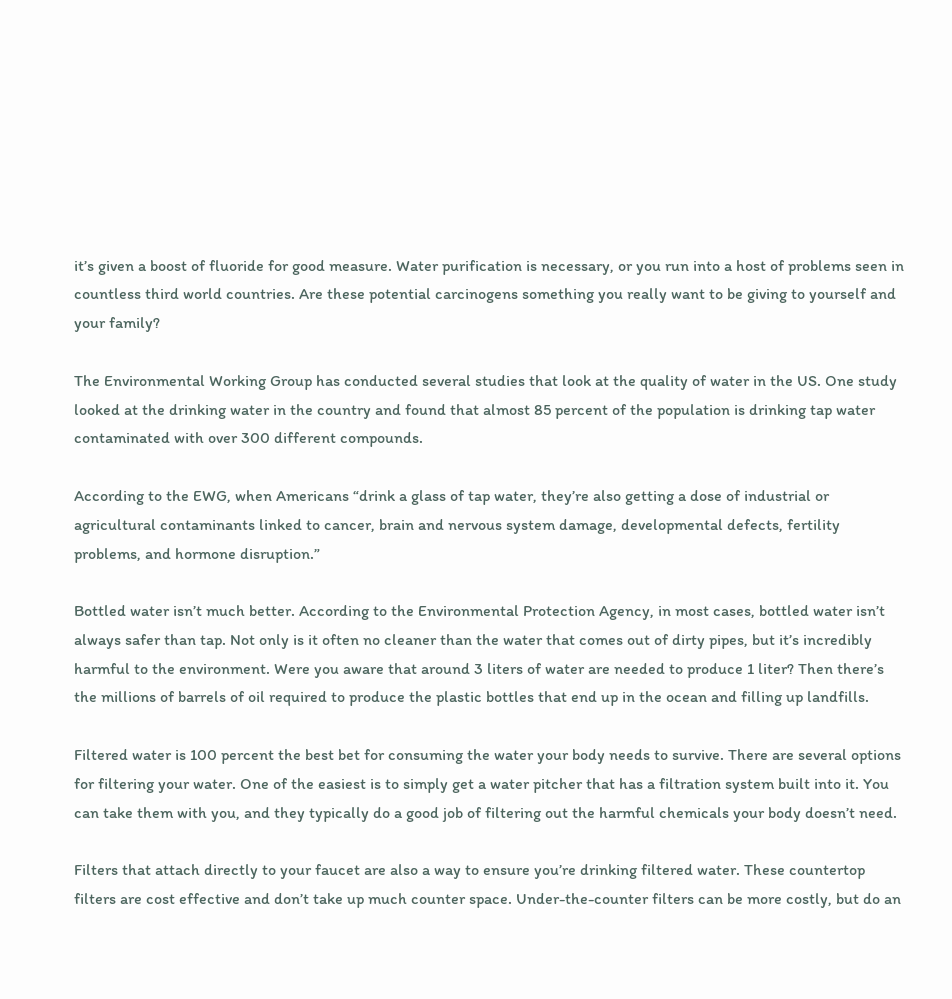it’s given a boost of fluoride for good measure. Water purification is necessary, or you run into a host of problems seen in countless third world countries. Are these potential carcinogens something you really want to be giving to yourself and your family?

The Environmental Working Group has conducted several studies that look at the quality of water in the US. One study looked at the drinking water in the country and found that almost 85 percent of the population is drinking tap water contaminated with over 300 different compounds.

According to the EWG, when Americans “drink a glass of tap water, they’re also getting a dose of industrial or agricultural contaminants linked to cancer, brain and nervous system damage, developmental defects, fertility problems, and hormone disruption.”

Bottled water isn’t much better. According to the Environmental Protection Agency, in most cases, bottled water isn’t always safer than tap. Not only is it often no cleaner than the water that comes out of dirty pipes, but it’s incredibly harmful to the environment. Were you aware that around 3 liters of water are needed to produce 1 liter? Then there’s the millions of barrels of oil required to produce the plastic bottles that end up in the ocean and filling up landfills.

Filtered water is 100 percent the best bet for consuming the water your body needs to survive. There are several options for filtering your water. One of the easiest is to simply get a water pitcher that has a filtration system built into it. You can take them with you, and they typically do a good job of filtering out the harmful chemicals your body doesn’t need.

Filters that attach directly to your faucet are also a way to ensure you’re drinking filtered water. These countertop filters are cost effective and don’t take up much counter space. Under-the-counter filters can be more costly, but do an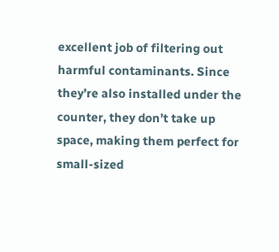excellent job of filtering out harmful contaminants. Since they’re also installed under the counter, they don’t take up space, making them perfect for small-sized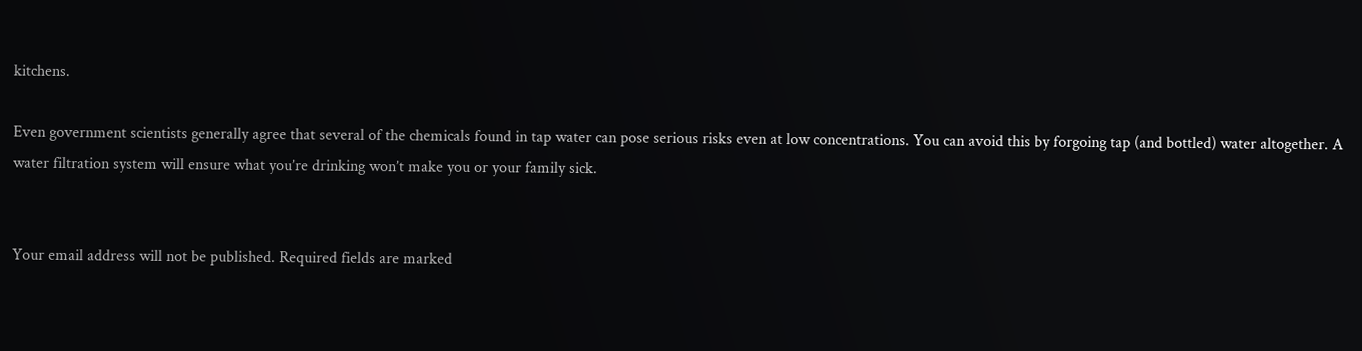kitchens.

Even government scientists generally agree that several of the chemicals found in tap water can pose serious risks even at low concentrations. You can avoid this by forgoing tap (and bottled) water altogether. A water filtration system will ensure what you’re drinking won’t make you or your family sick.


Your email address will not be published. Required fields are marked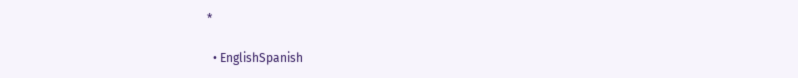*

  • EnglishSpanish